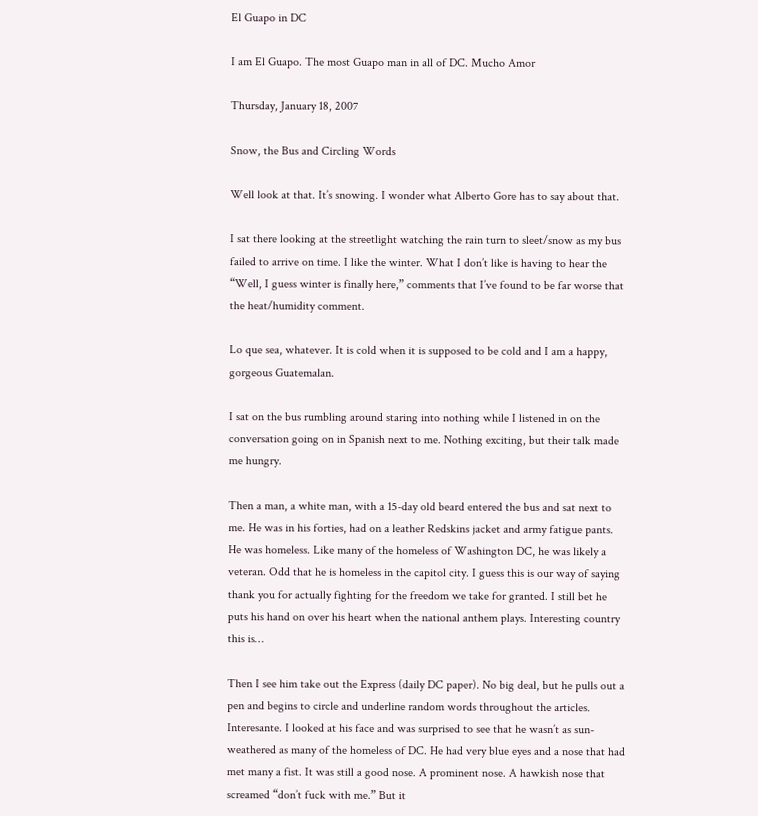El Guapo in DC

I am El Guapo. The most Guapo man in all of DC. Mucho Amor

Thursday, January 18, 2007

Snow, the Bus and Circling Words

Well look at that. It’s snowing. I wonder what Alberto Gore has to say about that.

I sat there looking at the streetlight watching the rain turn to sleet/snow as my bus failed to arrive on time. I like the winter. What I don’t like is having to hear the “Well, I guess winter is finally here,” comments that I’ve found to be far worse that the heat/humidity comment.

Lo que sea, whatever. It is cold when it is supposed to be cold and I am a happy, gorgeous Guatemalan.

I sat on the bus rumbling around staring into nothing while I listened in on the conversation going on in Spanish next to me. Nothing exciting, but their talk made me hungry.

Then a man, a white man, with a 15-day old beard entered the bus and sat next to me. He was in his forties, had on a leather Redskins jacket and army fatigue pants. He was homeless. Like many of the homeless of Washington DC, he was likely a veteran. Odd that he is homeless in the capitol city. I guess this is our way of saying thank you for actually fighting for the freedom we take for granted. I still bet he puts his hand on over his heart when the national anthem plays. Interesting country this is…

Then I see him take out the Express (daily DC paper). No big deal, but he pulls out a pen and begins to circle and underline random words throughout the articles. Interesante. I looked at his face and was surprised to see that he wasn’t as sun-weathered as many of the homeless of DC. He had very blue eyes and a nose that had met many a fist. It was still a good nose. A prominent nose. A hawkish nose that screamed “don’t fuck with me.” But it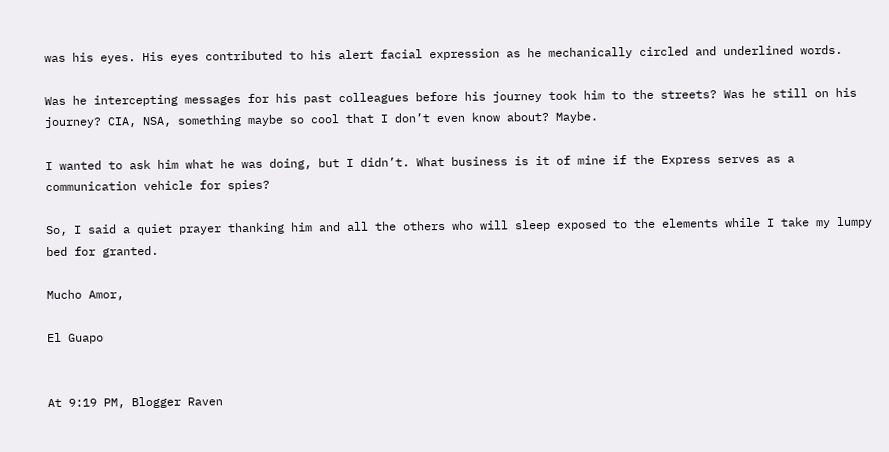was his eyes. His eyes contributed to his alert facial expression as he mechanically circled and underlined words.

Was he intercepting messages for his past colleagues before his journey took him to the streets? Was he still on his journey? CIA, NSA, something maybe so cool that I don’t even know about? Maybe.

I wanted to ask him what he was doing, but I didn’t. What business is it of mine if the Express serves as a communication vehicle for spies?

So, I said a quiet prayer thanking him and all the others who will sleep exposed to the elements while I take my lumpy bed for granted.

Mucho Amor,

El Guapo


At 9:19 PM, Blogger Raven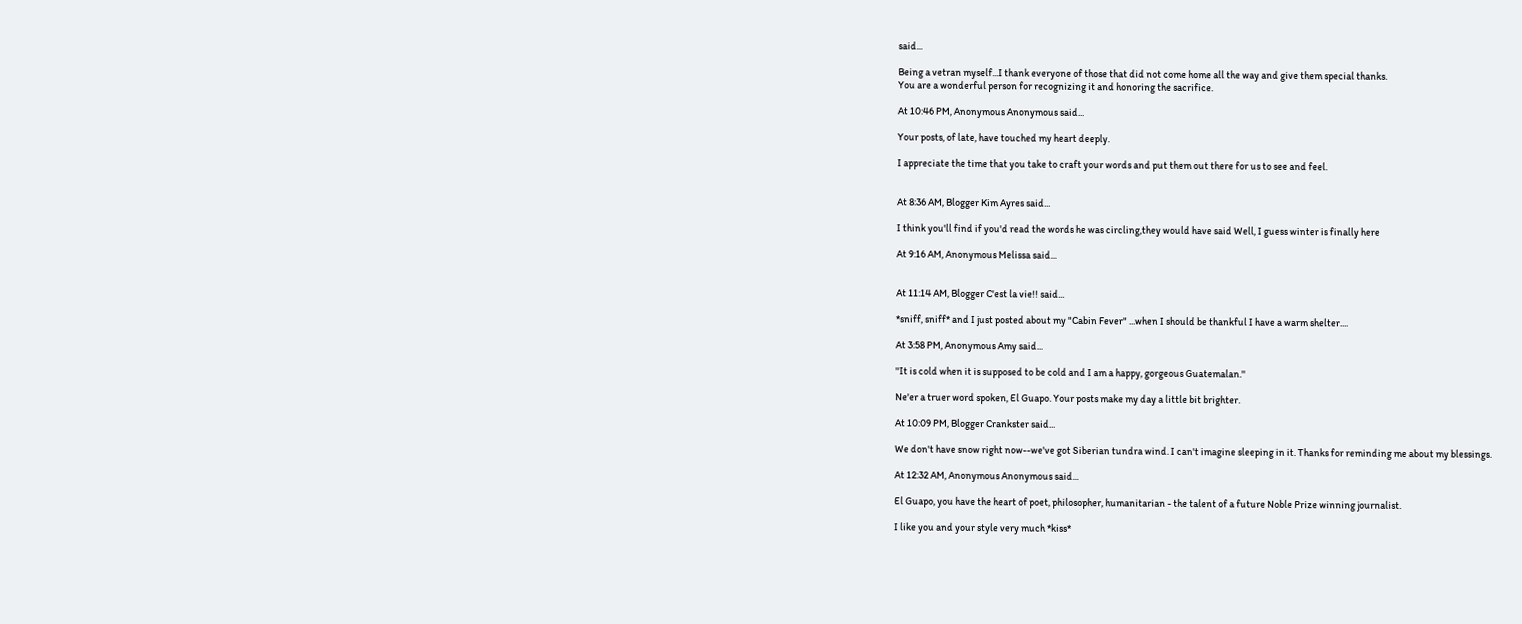said...

Being a vetran myself...I thank everyone of those that did not come home all the way and give them special thanks.
You are a wonderful person for recognizing it and honoring the sacrifice.

At 10:46 PM, Anonymous Anonymous said...

Your posts, of late, have touched my heart deeply.

I appreciate the time that you take to craft your words and put them out there for us to see and feel.


At 8:36 AM, Blogger Kim Ayres said...

I think you'll find if you'd read the words he was circling,they would have said Well, I guess winter is finally here

At 9:16 AM, Anonymous Melissa said...


At 11:14 AM, Blogger C'est la vie!! said...

*sniff, sniff* and I just posted about my "Cabin Fever" ...when I should be thankful I have a warm shelter....

At 3:58 PM, Anonymous Amy said...

''It is cold when it is supposed to be cold and I am a happy, gorgeous Guatemalan.''

Ne'er a truer word spoken, El Guapo. Your posts make my day a little bit brighter.

At 10:09 PM, Blogger Crankster said...

We don't have snow right now--we've got Siberian tundra wind. I can't imagine sleeping in it. Thanks for reminding me about my blessings.

At 12:32 AM, Anonymous Anonymous said...

El Guapo, you have the heart of poet, philosopher, humanitarian - the talent of a future Noble Prize winning journalist.

I like you and your style very much *kiss*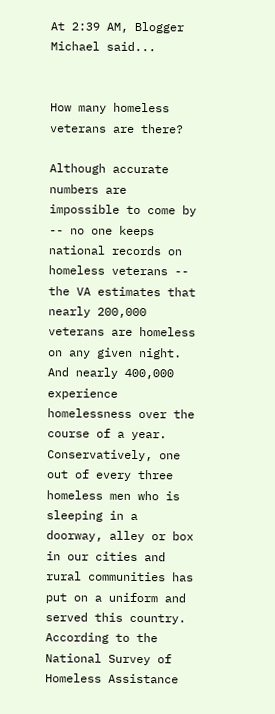At 2:39 AM, Blogger Michael said...


How many homeless veterans are there?

Although accurate numbers are impossible to come by -- no one keeps national records on homeless veterans -- the VA estimates that nearly 200,000 veterans are homeless on any given night. And nearly 400,000 experience homelessness over the course of a year. Conservatively, one out of every three homeless men who is sleeping in a doorway, alley or box in our cities and rural communities has put on a uniform and served this country. According to the National Survey of Homeless Assistance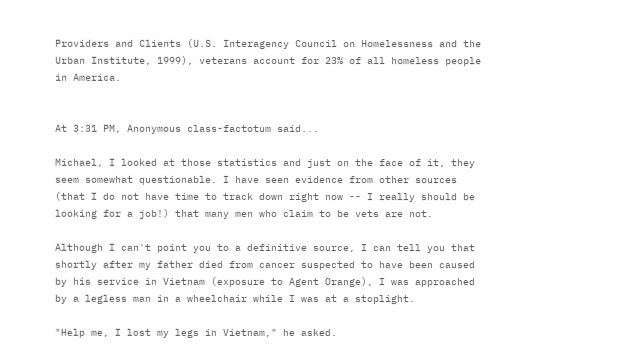Providers and Clients (U.S. Interagency Council on Homelessness and the Urban Institute, 1999), veterans account for 23% of all homeless people in America.


At 3:31 PM, Anonymous class-factotum said...

Michael, I looked at those statistics and just on the face of it, they seem somewhat questionable. I have seen evidence from other sources (that I do not have time to track down right now -- I really should be looking for a job!) that many men who claim to be vets are not.

Although I can't point you to a definitive source, I can tell you that shortly after my father died from cancer suspected to have been caused by his service in Vietnam (exposure to Agent Orange), I was approached by a legless man in a wheelchair while I was at a stoplight.

"Help me, I lost my legs in Vietnam," he asked.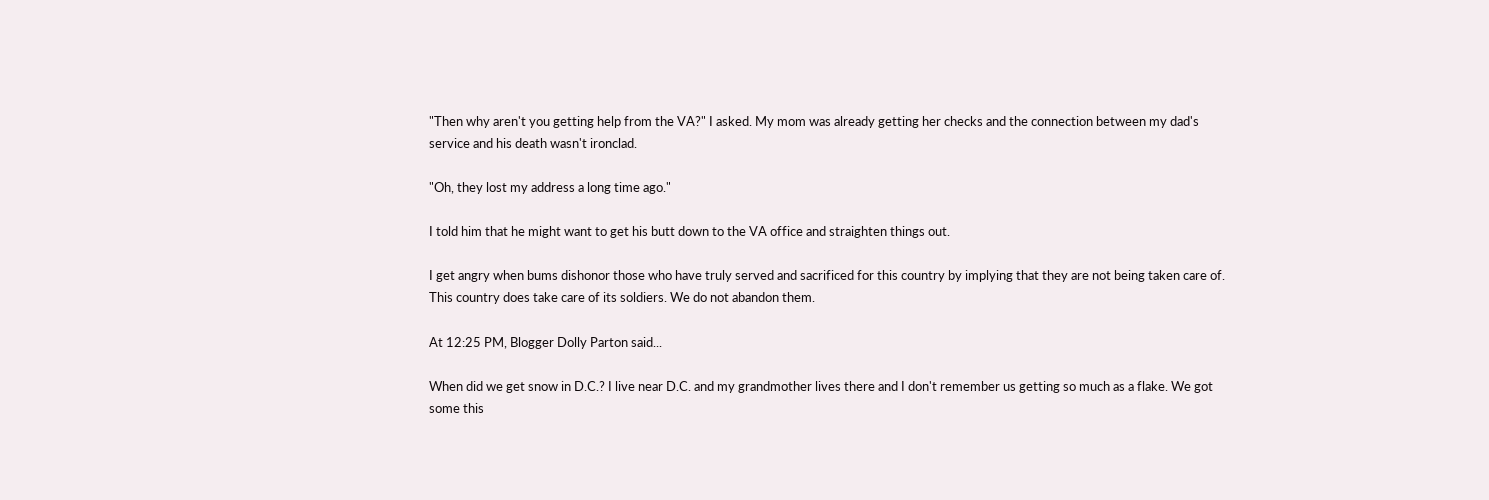"Then why aren't you getting help from the VA?" I asked. My mom was already getting her checks and the connection between my dad's service and his death wasn't ironclad.

"Oh, they lost my address a long time ago."

I told him that he might want to get his butt down to the VA office and straighten things out.

I get angry when bums dishonor those who have truly served and sacrificed for this country by implying that they are not being taken care of. This country does take care of its soldiers. We do not abandon them.

At 12:25 PM, Blogger Dolly Parton said...

When did we get snow in D.C.? I live near D.C. and my grandmother lives there and I don't remember us getting so much as a flake. We got some this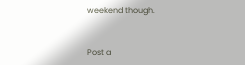weekend though.


Post a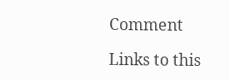Comment

Links to this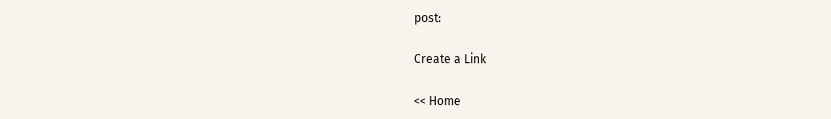post:

Create a Link

<< Home